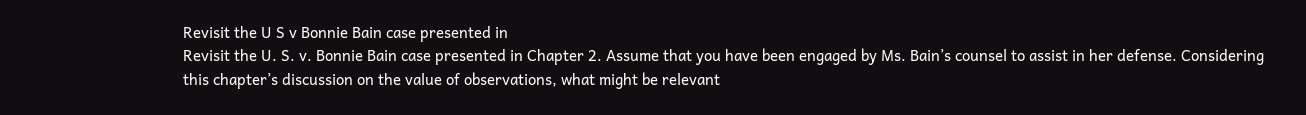Revisit the U S v Bonnie Bain case presented in
Revisit the U. S. v. Bonnie Bain case presented in Chapter 2. Assume that you have been engaged by Ms. Bain’s counsel to assist in her defense. Considering this chapter’s discussion on the value of observations, what might be relevant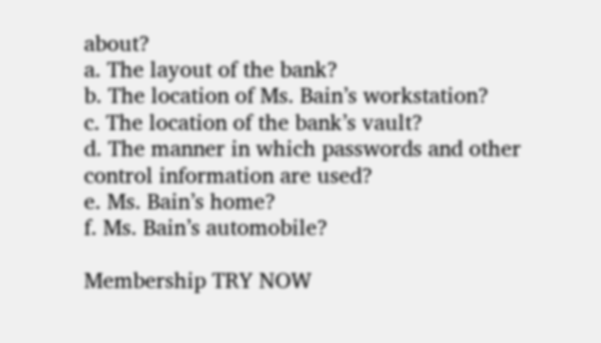about?
a. The layout of the bank?
b. The location of Ms. Bain’s workstation?
c. The location of the bank’s vault?
d. The manner in which passwords and other control information are used?
e. Ms. Bain’s home?
f. Ms. Bain’s automobile?

Membership TRY NOW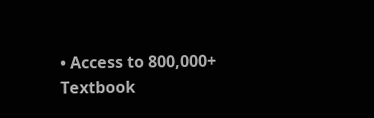• Access to 800,000+ Textbook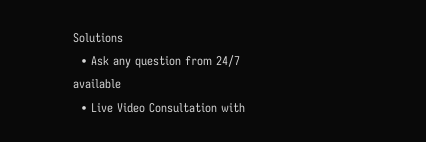Solutions
  • Ask any question from 24/7 available
  • Live Video Consultation with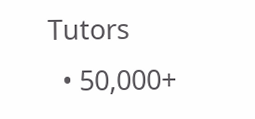Tutors
  • 50,000+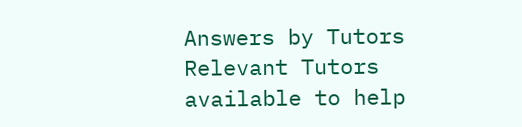Answers by Tutors
Relevant Tutors available to help